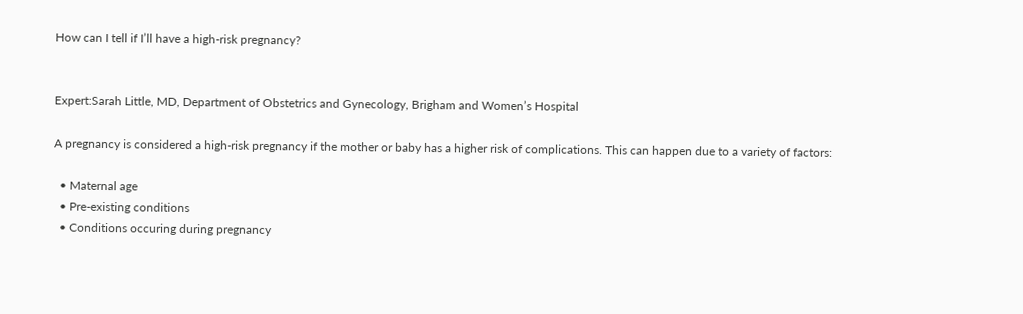How can I tell if I’ll have a high-risk pregnancy?


Expert:Sarah Little, MD, Department of Obstetrics and Gynecology, Brigham and Women’s Hospital

A pregnancy is considered a high-risk pregnancy if the mother or baby has a higher risk of complications. This can happen due to a variety of factors:

  • Maternal age
  • Pre-existing conditions
  • Conditions occuring during pregnancy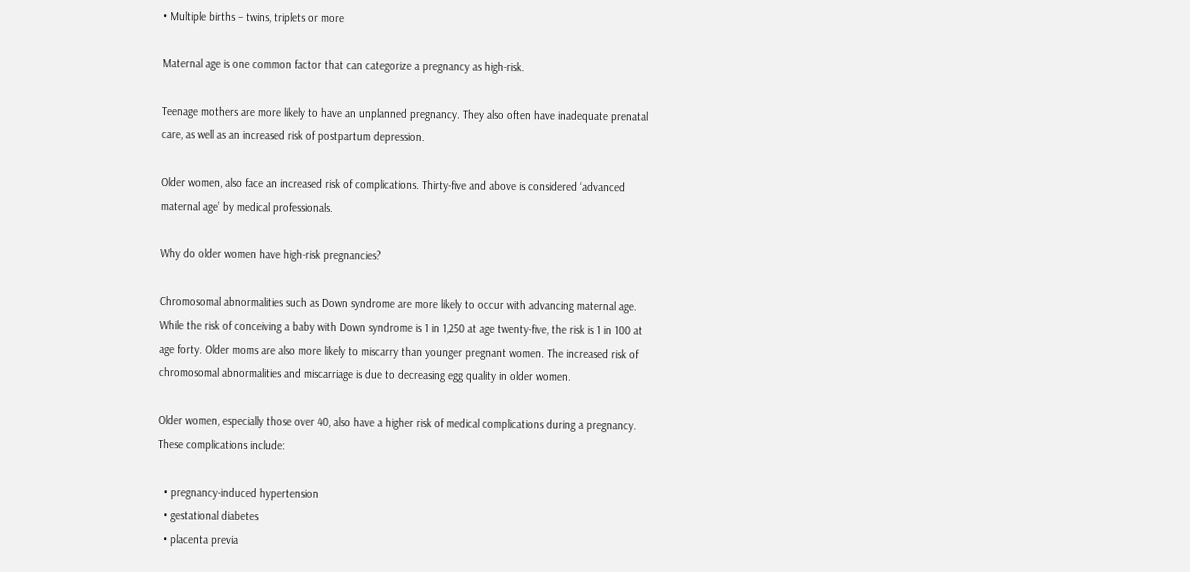• Multiple births – twins, triplets or more

Maternal age is one common factor that can categorize a pregnancy as high-risk.

Teenage mothers are more likely to have an unplanned pregnancy. They also often have inadequate prenatal care, as well as an increased risk of postpartum depression.

Older women, also face an increased risk of complications. Thirty-five and above is considered ‘advanced maternal age’ by medical professionals.

Why do older women have high-risk pregnancies?

Chromosomal abnormalities such as Down syndrome are more likely to occur with advancing maternal age. While the risk of conceiving a baby with Down syndrome is 1 in 1,250 at age twenty-five, the risk is 1 in 100 at age forty. Older moms are also more likely to miscarry than younger pregnant women. The increased risk of chromosomal abnormalities and miscarriage is due to decreasing egg quality in older women.

Older women, especially those over 40, also have a higher risk of medical complications during a pregnancy. These complications include:

  • pregnancy-induced hypertension
  • gestational diabetes
  • placenta previa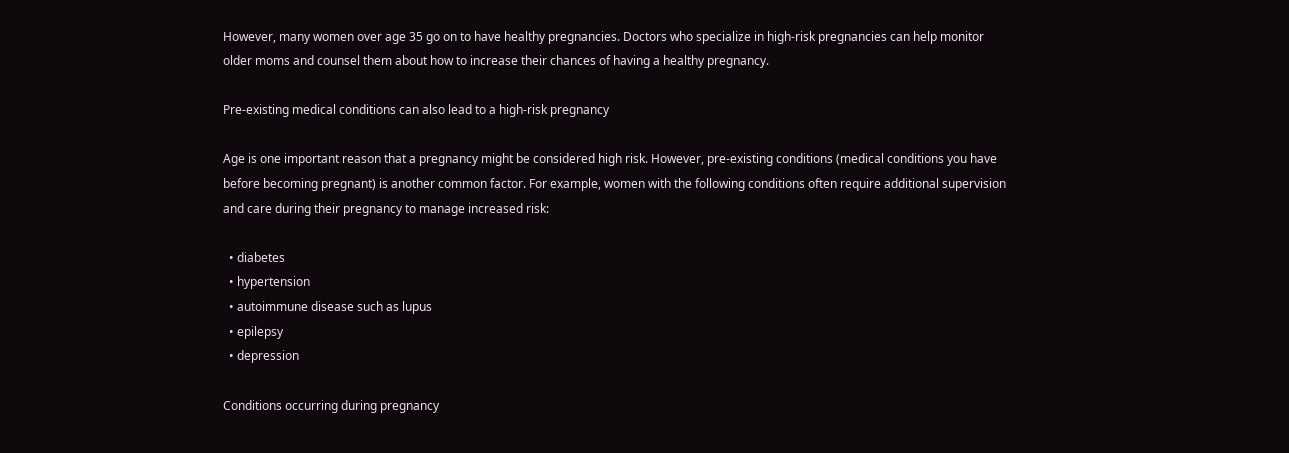However, many women over age 35 go on to have healthy pregnancies. Doctors who specialize in high-risk pregnancies can help monitor older moms and counsel them about how to increase their chances of having a healthy pregnancy.

Pre-existing medical conditions can also lead to a high-risk pregnancy

Age is one important reason that a pregnancy might be considered high risk. However, pre-existing conditions (medical conditions you have before becoming pregnant) is another common factor. For example, women with the following conditions often require additional supervision and care during their pregnancy to manage increased risk:

  • diabetes
  • hypertension
  • autoimmune disease such as lupus
  • epilepsy
  • depression

Conditions occurring during pregnancy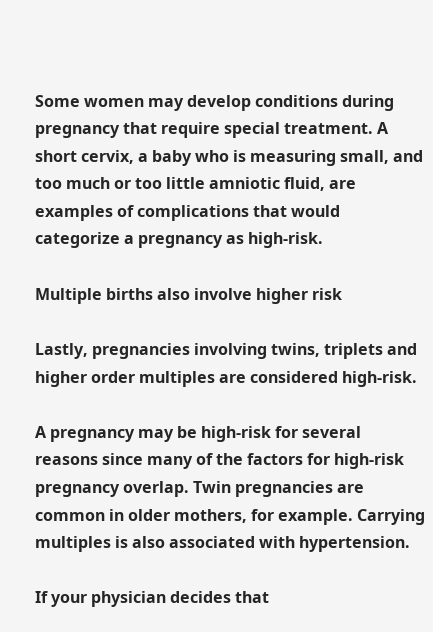Some women may develop conditions during pregnancy that require special treatment. A short cervix, a baby who is measuring small, and too much or too little amniotic fluid, are examples of complications that would categorize a pregnancy as high-risk.

Multiple births also involve higher risk

Lastly, pregnancies involving twins, triplets and higher order multiples are considered high-risk.

A pregnancy may be high-risk for several reasons since many of the factors for high-risk pregnancy overlap. Twin pregnancies are common in older mothers, for example. Carrying multiples is also associated with hypertension.

If your physician decides that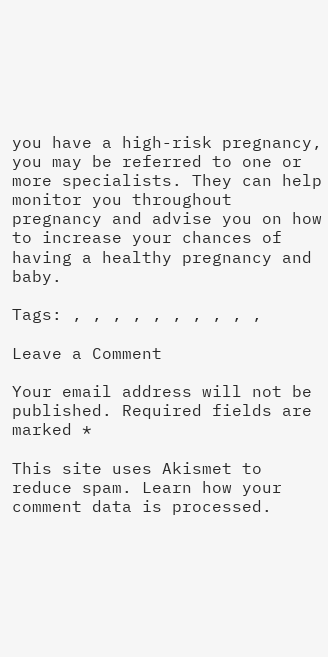you have a high-risk pregnancy, you may be referred to one or more specialists. They can help monitor you throughout pregnancy and advise you on how to increase your chances of having a healthy pregnancy and baby.

Tags: , , , , , , , , , ,

Leave a Comment

Your email address will not be published. Required fields are marked *

This site uses Akismet to reduce spam. Learn how your comment data is processed.